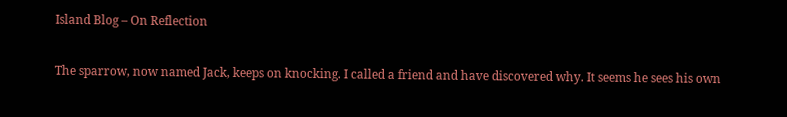Island Blog – On Reflection

The sparrow, now named Jack, keeps on knocking. I called a friend and have discovered why. It seems he sees his own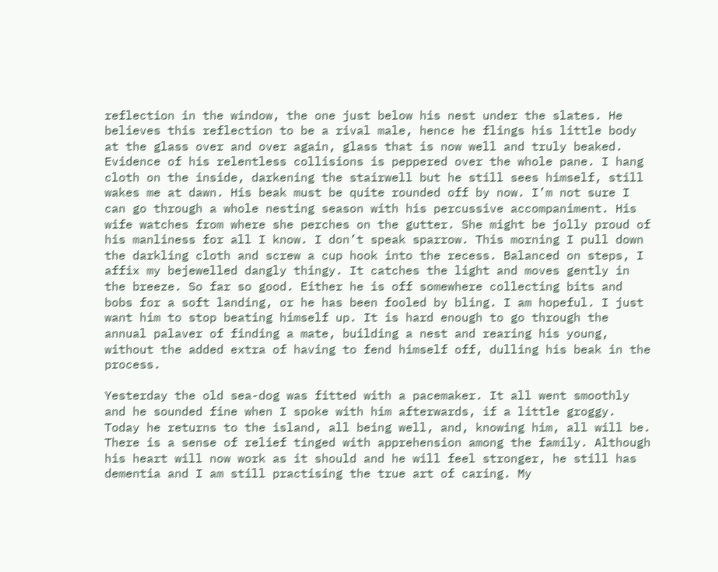reflection in the window, the one just below his nest under the slates. He believes this reflection to be a rival male, hence he flings his little body at the glass over and over again, glass that is now well and truly beaked. Evidence of his relentless collisions is peppered over the whole pane. I hang cloth on the inside, darkening the stairwell but he still sees himself, still wakes me at dawn. His beak must be quite rounded off by now. I’m not sure I can go through a whole nesting season with his percussive accompaniment. His wife watches from where she perches on the gutter. She might be jolly proud of his manliness for all I know. I don’t speak sparrow. This morning I pull down the darkling cloth and screw a cup hook into the recess. Balanced on steps, I affix my bejewelled dangly thingy. It catches the light and moves gently in the breeze. So far so good. Either he is off somewhere collecting bits and bobs for a soft landing, or he has been fooled by bling. I am hopeful. I just want him to stop beating himself up. It is hard enough to go through the annual palaver of finding a mate, building a nest and rearing his young, without the added extra of having to fend himself off, dulling his beak in the process.

Yesterday the old sea-dog was fitted with a pacemaker. It all went smoothly and he sounded fine when I spoke with him afterwards, if a little groggy. Today he returns to the island, all being well, and, knowing him, all will be. There is a sense of relief tinged with apprehension among the family. Although his heart will now work as it should and he will feel stronger, he still has dementia and I am still practising the true art of caring. My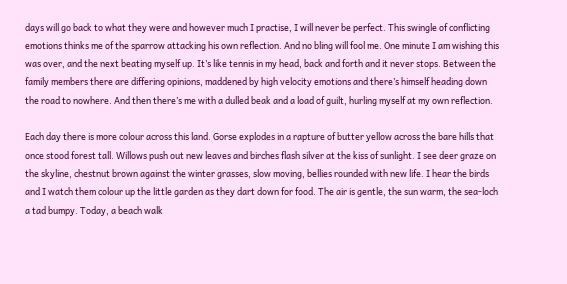days will go back to what they were and however much I practise, I will never be perfect. This swingle of conflicting emotions thinks me of the sparrow attacking his own reflection. And no bling will fool me. One minute I am wishing this was over, and the next beating myself up. It’s like tennis in my head, back and forth and it never stops. Between the family members there are differing opinions, maddened by high velocity emotions and there’s himself heading down the road to nowhere. And then there’s me with a dulled beak and a load of guilt, hurling myself at my own reflection.

Each day there is more colour across this land. Gorse explodes in a rapture of butter yellow across the bare hills that once stood forest tall. Willows push out new leaves and birches flash silver at the kiss of sunlight. I see deer graze on the skyline, chestnut brown against the winter grasses, slow moving, bellies rounded with new life. I hear the birds and I watch them colour up the little garden as they dart down for food. The air is gentle, the sun warm, the sea-loch a tad bumpy. Today, a beach walk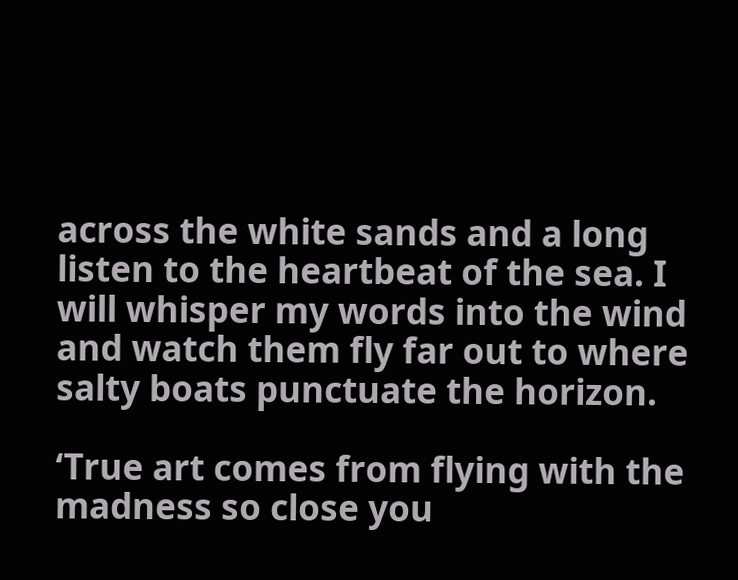across the white sands and a long listen to the heartbeat of the sea. I will whisper my words into the wind and watch them fly far out to where salty boats punctuate the horizon.

‘True art comes from flying with the madness so close you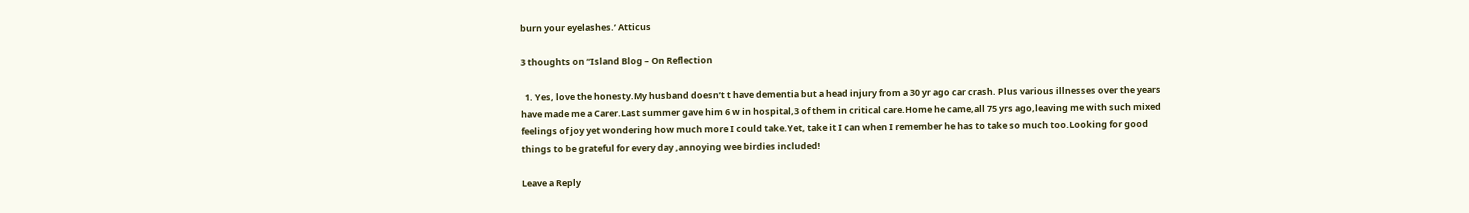burn your eyelashes.’ Atticus

3 thoughts on “Island Blog – On Reflection

  1. Yes, love the honesty.My husband doesn’t t have dementia but a head injury from a 30 yr ago car crash. Plus various illnesses over the years have made me a Carer.Last summer gave him 6 w in hospital,3 of them in critical care.Home he came,all 75 yrs ago,leaving me with such mixed feelings of joy yet wondering how much more I could take.Yet, take it I can when I remember he has to take so much too.Looking for good things to be grateful for every day ,annoying wee birdies included!

Leave a Reply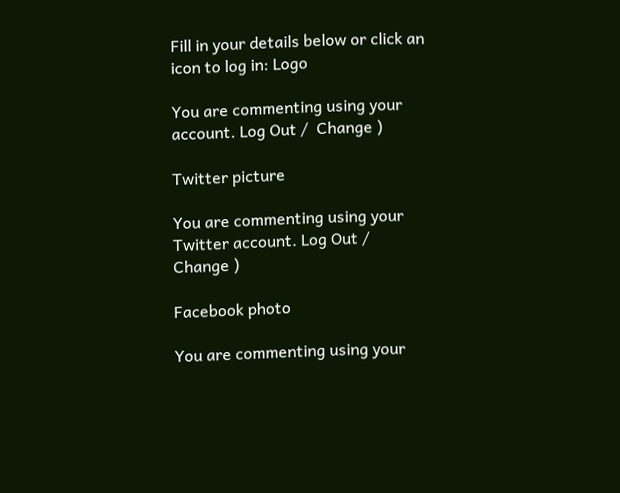Fill in your details below or click an icon to log in: Logo

You are commenting using your account. Log Out /  Change )

Twitter picture

You are commenting using your Twitter account. Log Out /  Change )

Facebook photo

You are commenting using your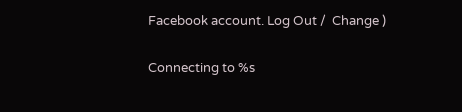Facebook account. Log Out /  Change )

Connecting to %s